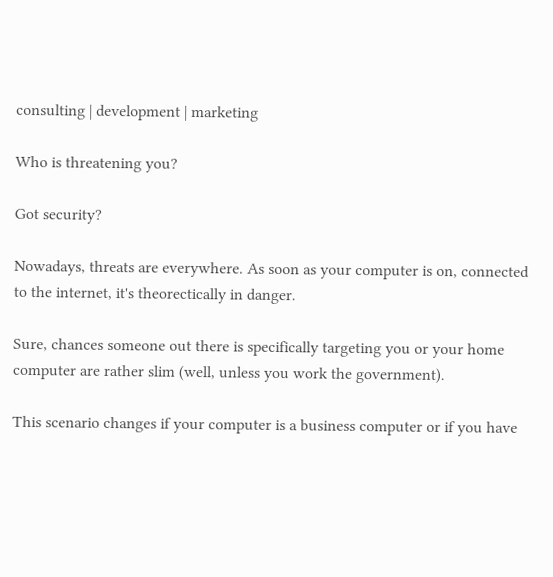consulting | development | marketing

Who is threatening you?

Got security?

Nowadays, threats are everywhere. As soon as your computer is on, connected to the internet, it's theorectically in danger.

Sure, chances someone out there is specifically targeting you or your home computer are rather slim (well, unless you work the government).

This scenario changes if your computer is a business computer or if you have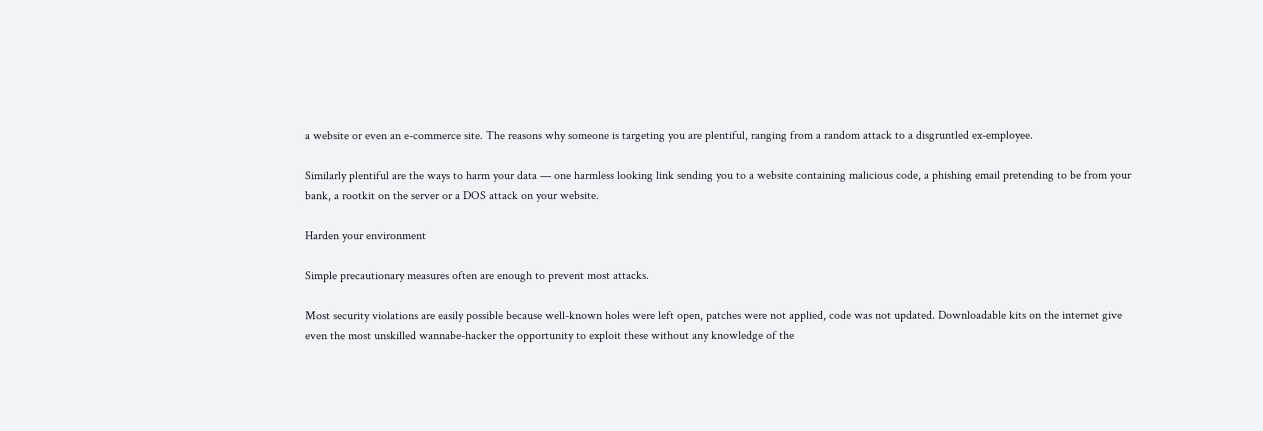a website or even an e-commerce site. The reasons why someone is targeting you are plentiful, ranging from a random attack to a disgruntled ex-employee.

Similarly plentiful are the ways to harm your data — one harmless looking link sending you to a website containing malicious code, a phishing email pretending to be from your bank, a rootkit on the server or a DOS attack on your website.

Harden your environment

Simple precautionary measures often are enough to prevent most attacks.

Most security violations are easily possible because well-known holes were left open, patches were not applied, code was not updated. Downloadable kits on the internet give even the most unskilled wannabe-hacker the opportunity to exploit these without any knowledge of the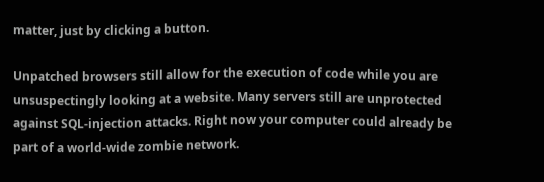matter, just by clicking a button.

Unpatched browsers still allow for the execution of code while you are unsuspectingly looking at a website. Many servers still are unprotected against SQL-injection attacks. Right now your computer could already be part of a world-wide zombie network.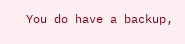You do have a backup,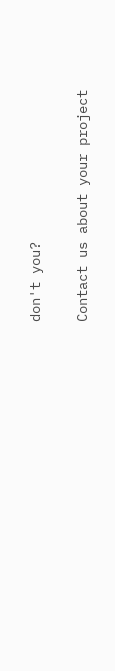don't you?

Contact us about your project